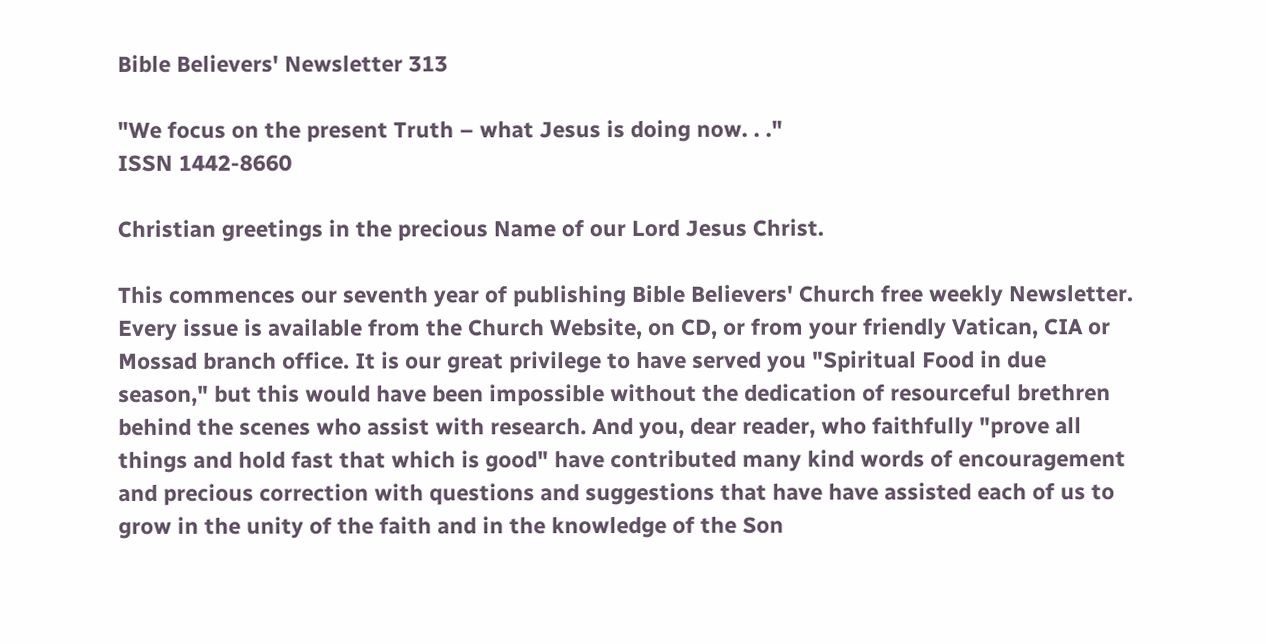Bible Believers' Newsletter 313

"We focus on the present Truth – what Jesus is doing now. . ."
ISSN 1442-8660

Christian greetings in the precious Name of our Lord Jesus Christ.

This commences our seventh year of publishing Bible Believers' Church free weekly Newsletter. Every issue is available from the Church Website, on CD, or from your friendly Vatican, CIA or Mossad branch office. It is our great privilege to have served you "Spiritual Food in due season," but this would have been impossible without the dedication of resourceful brethren behind the scenes who assist with research. And you, dear reader, who faithfully "prove all things and hold fast that which is good" have contributed many kind words of encouragement and precious correction with questions and suggestions that have have assisted each of us to grow in the unity of the faith and in the knowledge of the Son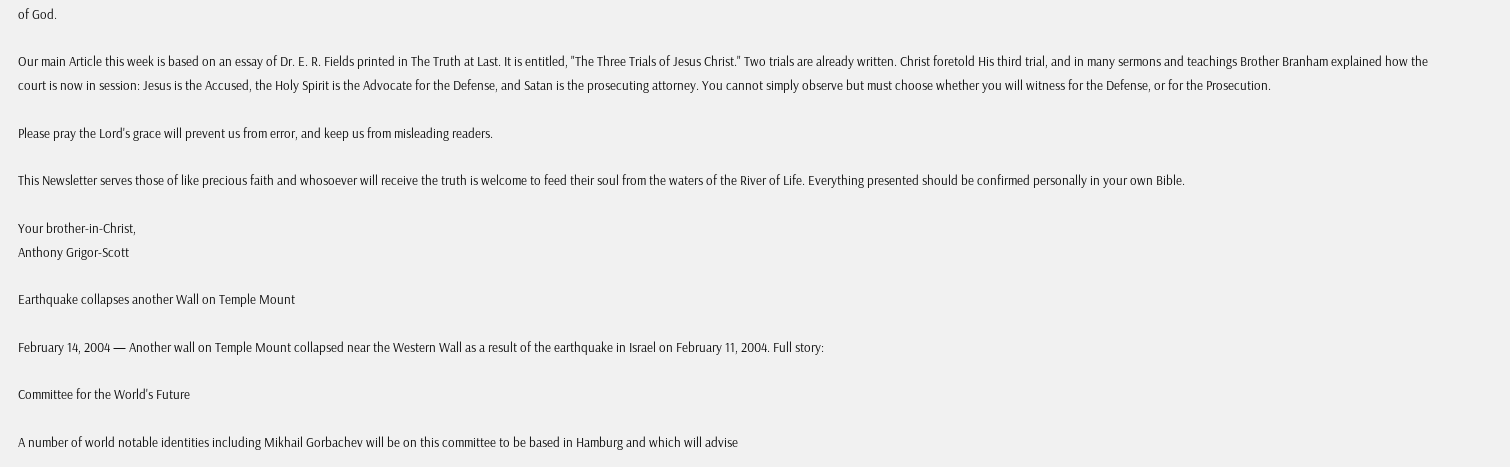of God.

Our main Article this week is based on an essay of Dr. E. R. Fields printed in The Truth at Last. It is entitled, "The Three Trials of Jesus Christ." Two trials are already written. Christ foretold His third trial, and in many sermons and teachings Brother Branham explained how the court is now in session: Jesus is the Accused, the Holy Spirit is the Advocate for the Defense, and Satan is the prosecuting attorney. You cannot simply observe but must choose whether you will witness for the Defense, or for the Prosecution.

Please pray the Lord's grace will prevent us from error, and keep us from misleading readers.

This Newsletter serves those of like precious faith and whosoever will receive the truth is welcome to feed their soul from the waters of the River of Life. Everything presented should be confirmed personally in your own Bible.

Your brother-in-Christ,
Anthony Grigor-Scott

Earthquake collapses another Wall on Temple Mount

February 14, 2004 — Another wall on Temple Mount collapsed near the Western Wall as a result of the earthquake in Israel on February 11, 2004. Full story:

Committee for the World's Future

A number of world notable identities including Mikhail Gorbachev will be on this committee to be based in Hamburg and which will advise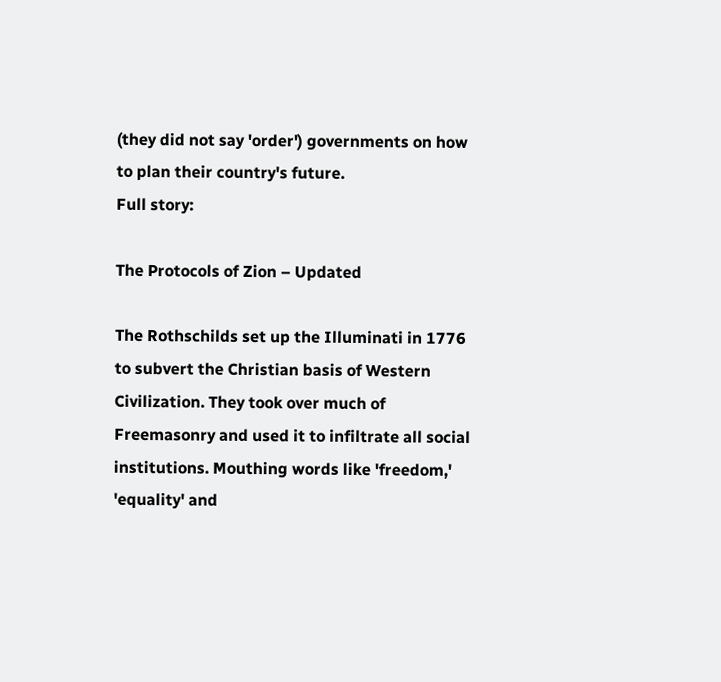(they did not say 'order') governments on how to plan their country's future.
Full story:

The Protocols of Zion – Updated

The Rothschilds set up the Illuminati in 1776 to subvert the Christian basis of Western Civilization. They took over much of Freemasonry and used it to infiltrate all social institutions. Mouthing words like 'freedom,' 'equality' and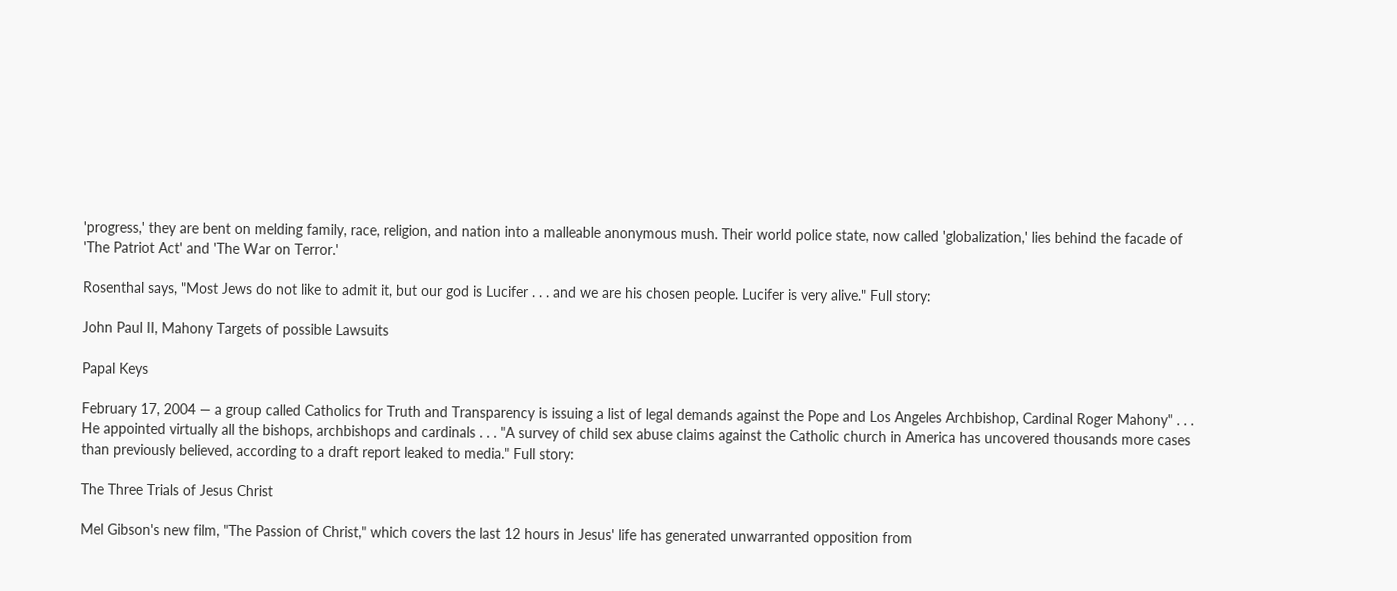'progress,' they are bent on melding family, race, religion, and nation into a malleable anonymous mush. Their world police state, now called 'globalization,' lies behind the facade of 'The Patriot Act' and 'The War on Terror.'

Rosenthal says, "Most Jews do not like to admit it, but our god is Lucifer . . . and we are his chosen people. Lucifer is very alive." Full story:

John Paul II, Mahony Targets of possible Lawsuits

Papal Keys

February 17, 2004 — a group called Catholics for Truth and Transparency is issuing a list of legal demands against the Pope and Los Angeles Archbishop, Cardinal Roger Mahony" . . . He appointed virtually all the bishops, archbishops and cardinals . . . "A survey of child sex abuse claims against the Catholic church in America has uncovered thousands more cases than previously believed, according to a draft report leaked to media." Full story:

The Three Trials of Jesus Christ

Mel Gibson's new film, "The Passion of Christ," which covers the last 12 hours in Jesus' life has generated unwarranted opposition from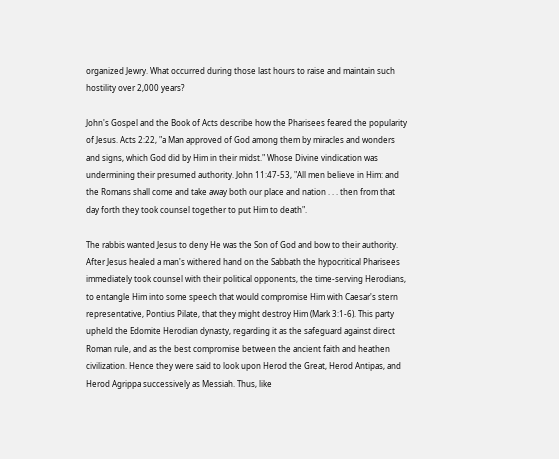organized Jewry. What occurred during those last hours to raise and maintain such hostility over 2,000 years?

John's Gospel and the Book of Acts describe how the Pharisees feared the popularity of Jesus. Acts 2:22, "a Man approved of God among them by miracles and wonders and signs, which God did by Him in their midst." Whose Divine vindication was undermining their presumed authority. John 11:47-53, "All men believe in Him: and the Romans shall come and take away both our place and nation . . . then from that day forth they took counsel together to put Him to death".

The rabbis wanted Jesus to deny He was the Son of God and bow to their authority. After Jesus healed a man's withered hand on the Sabbath the hypocritical Pharisees immediately took counsel with their political opponents, the time-serving Herodians, to entangle Him into some speech that would compromise Him with Caesar's stern representative, Pontius Pilate, that they might destroy Him (Mark 3:1-6). This party upheld the Edomite Herodian dynasty, regarding it as the safeguard against direct Roman rule, and as the best compromise between the ancient faith and heathen civilization. Hence they were said to look upon Herod the Great, Herod Antipas, and Herod Agrippa successively as Messiah. Thus, like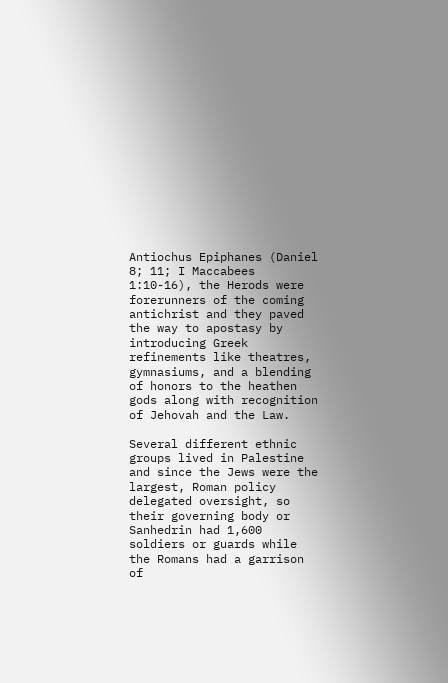Antiochus Epiphanes (Daniel 8; 11; I Maccabees 1:10-16), the Herods were forerunners of the coming antichrist and they paved the way to apostasy by introducing Greek refinements like theatres, gymnasiums, and a blending of honors to the heathen gods along with recognition of Jehovah and the Law.

Several different ethnic groups lived in Palestine and since the Jews were the largest, Roman policy delegated oversight, so their governing body or Sanhedrin had 1,600 soldiers or guards while the Romans had a garrison of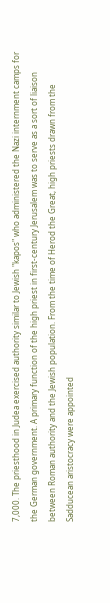7,000. The priesthood in Judea exercised authority similar to Jewish "kapos" who administered the Nazi internment camps for the German government. A primary function of the high priest in first-century Jerusalem was to serve as a sort of liaison between Roman authority and the Jewish population. From the time of Herod the Great, high priests drawn from the Sadducean aristocracy were appointed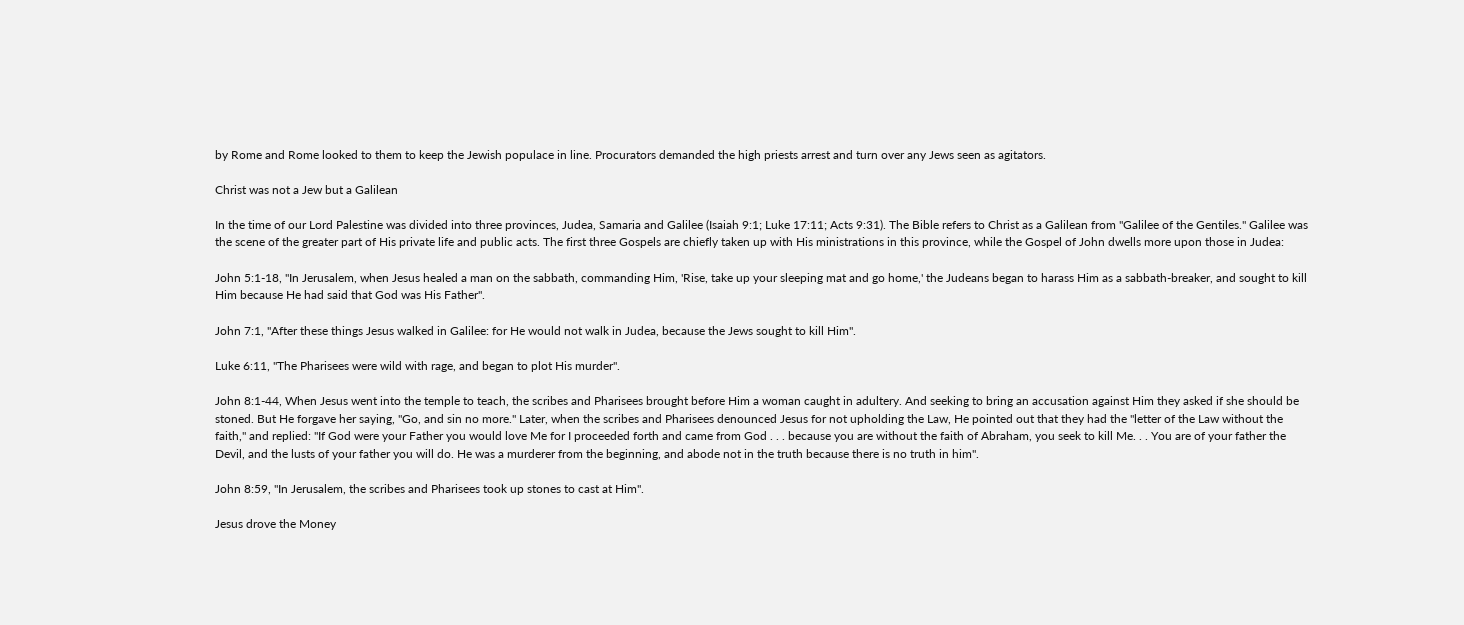by Rome and Rome looked to them to keep the Jewish populace in line. Procurators demanded the high priests arrest and turn over any Jews seen as agitators.

Christ was not a Jew but a Galilean

In the time of our Lord Palestine was divided into three provinces, Judea, Samaria and Galilee (Isaiah 9:1; Luke 17:11; Acts 9:31). The Bible refers to Christ as a Galilean from "Galilee of the Gentiles." Galilee was the scene of the greater part of His private life and public acts. The first three Gospels are chiefly taken up with His ministrations in this province, while the Gospel of John dwells more upon those in Judea:

John 5:1-18, "In Jerusalem, when Jesus healed a man on the sabbath, commanding Him, 'Rise, take up your sleeping mat and go home,' the Judeans began to harass Him as a sabbath-breaker, and sought to kill Him because He had said that God was His Father".

John 7:1, "After these things Jesus walked in Galilee: for He would not walk in Judea, because the Jews sought to kill Him".

Luke 6:11, "The Pharisees were wild with rage, and began to plot His murder".

John 8:1-44, When Jesus went into the temple to teach, the scribes and Pharisees brought before Him a woman caught in adultery. And seeking to bring an accusation against Him they asked if she should be stoned. But He forgave her saying, "Go, and sin no more." Later, when the scribes and Pharisees denounced Jesus for not upholding the Law, He pointed out that they had the "letter of the Law without the faith," and replied: "If God were your Father you would love Me for I proceeded forth and came from God . . . because you are without the faith of Abraham, you seek to kill Me. . . You are of your father the Devil, and the lusts of your father you will do. He was a murderer from the beginning, and abode not in the truth because there is no truth in him".

John 8:59, "In Jerusalem, the scribes and Pharisees took up stones to cast at Him".

Jesus drove the Money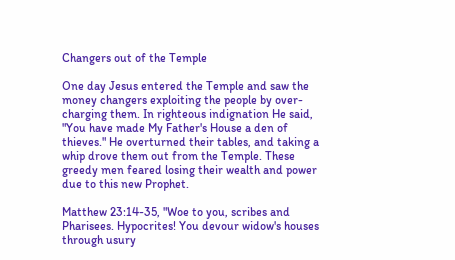Changers out of the Temple

One day Jesus entered the Temple and saw the money changers exploiting the people by over-charging them. In righteous indignation He said, "You have made My Father's House a den of thieves." He overturned their tables, and taking a whip drove them out from the Temple. These greedy men feared losing their wealth and power due to this new Prophet.

Matthew 23:14-35, "Woe to you, scribes and Pharisees. Hypocrites! You devour widow's houses through usury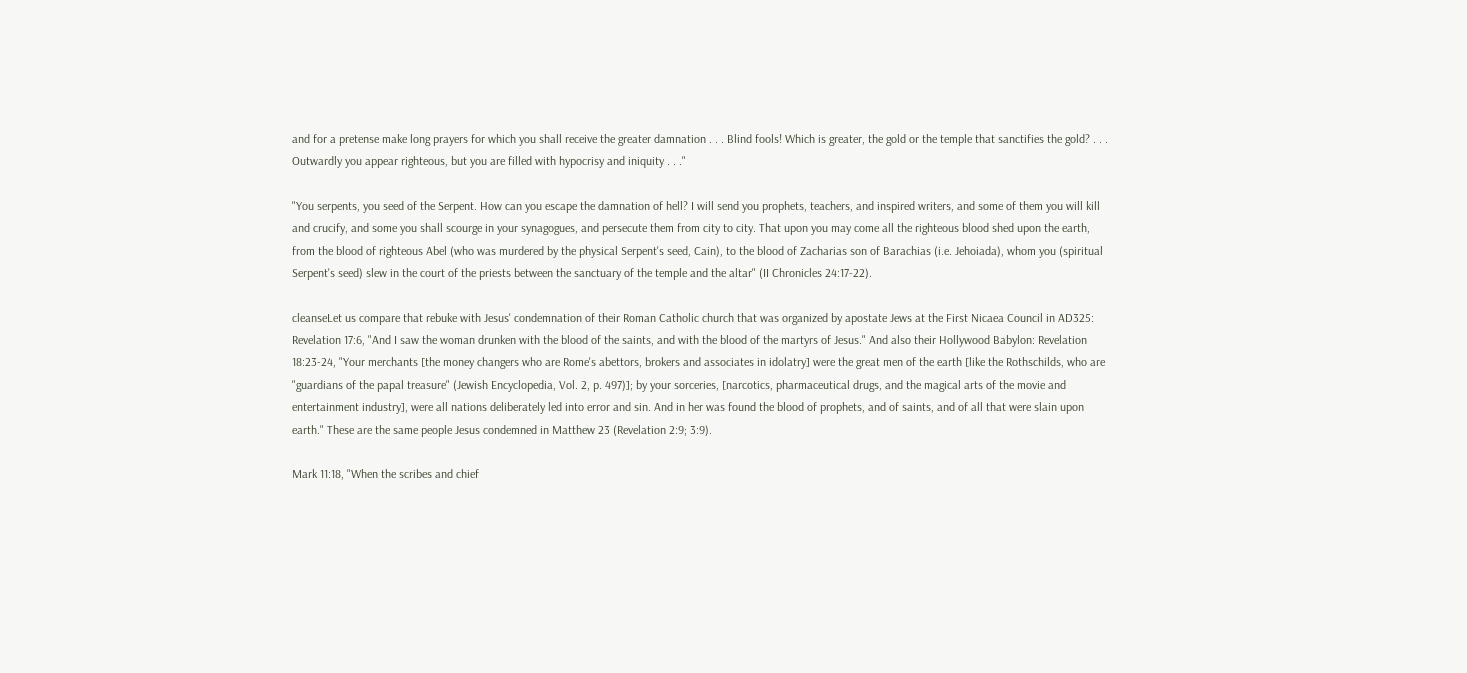and for a pretense make long prayers for which you shall receive the greater damnation . . . Blind fools! Which is greater, the gold or the temple that sanctifies the gold? . . . Outwardly you appear righteous, but you are filled with hypocrisy and iniquity . . ."

"You serpents, you seed of the Serpent. How can you escape the damnation of hell? I will send you prophets, teachers, and inspired writers, and some of them you will kill and crucify, and some you shall scourge in your synagogues, and persecute them from city to city. That upon you may come all the righteous blood shed upon the earth, from the blood of righteous Abel (who was murdered by the physical Serpent's seed, Cain), to the blood of Zacharias son of Barachias (i.e. Jehoiada), whom you (spiritual Serpent's seed) slew in the court of the priests between the sanctuary of the temple and the altar" (II Chronicles 24:17-22).

cleanseLet us compare that rebuke with Jesus' condemnation of their Roman Catholic church that was organized by apostate Jews at the First Nicaea Council in AD325: Revelation 17:6, "And I saw the woman drunken with the blood of the saints, and with the blood of the martyrs of Jesus." And also their Hollywood Babylon: Revelation 18:23-24, "Your merchants [the money changers who are Rome's abettors, brokers and associates in idolatry] were the great men of the earth [like the Rothschilds, who are "guardians of the papal treasure" (Jewish Encyclopedia, Vol. 2, p. 497)]; by your sorceries, [narcotics, pharmaceutical drugs, and the magical arts of the movie and entertainment industry], were all nations deliberately led into error and sin. And in her was found the blood of prophets, and of saints, and of all that were slain upon earth." These are the same people Jesus condemned in Matthew 23 (Revelation 2:9; 3:9).

Mark 11:18, "When the scribes and chief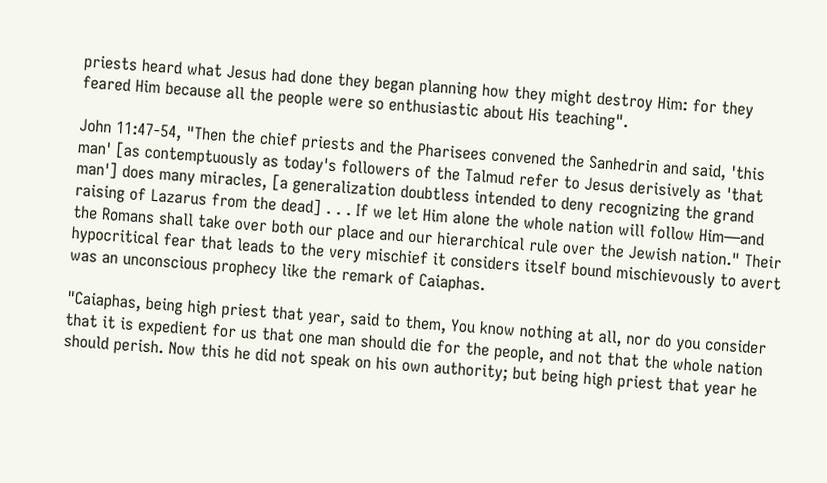priests heard what Jesus had done they began planning how they might destroy Him: for they feared Him because all the people were so enthusiastic about His teaching".

John 11:47-54, "Then the chief priests and the Pharisees convened the Sanhedrin and said, 'this man' [as contemptuously as today's followers of the Talmud refer to Jesus derisively as 'that man'] does many miracles, [a generalization doubtless intended to deny recognizing the grand raising of Lazarus from the dead] . . . If we let Him alone the whole nation will follow Him—and the Romans shall take over both our place and our hierarchical rule over the Jewish nation." Their hypocritical fear that leads to the very mischief it considers itself bound mischievously to avert was an unconscious prophecy like the remark of Caiaphas.

"Caiaphas, being high priest that year, said to them, You know nothing at all, nor do you consider that it is expedient for us that one man should die for the people, and not that the whole nation should perish. Now this he did not speak on his own authority; but being high priest that year he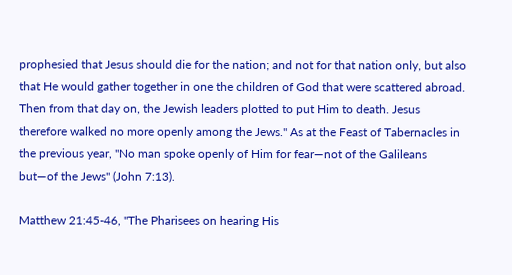prophesied that Jesus should die for the nation; and not for that nation only, but also that He would gather together in one the children of God that were scattered abroad. Then from that day on, the Jewish leaders plotted to put Him to death. Jesus therefore walked no more openly among the Jews." As at the Feast of Tabernacles in the previous year, "No man spoke openly of Him for fear—not of the Galileans but—of the Jews" (John 7:13).

Matthew 21:45-46, "The Pharisees on hearing His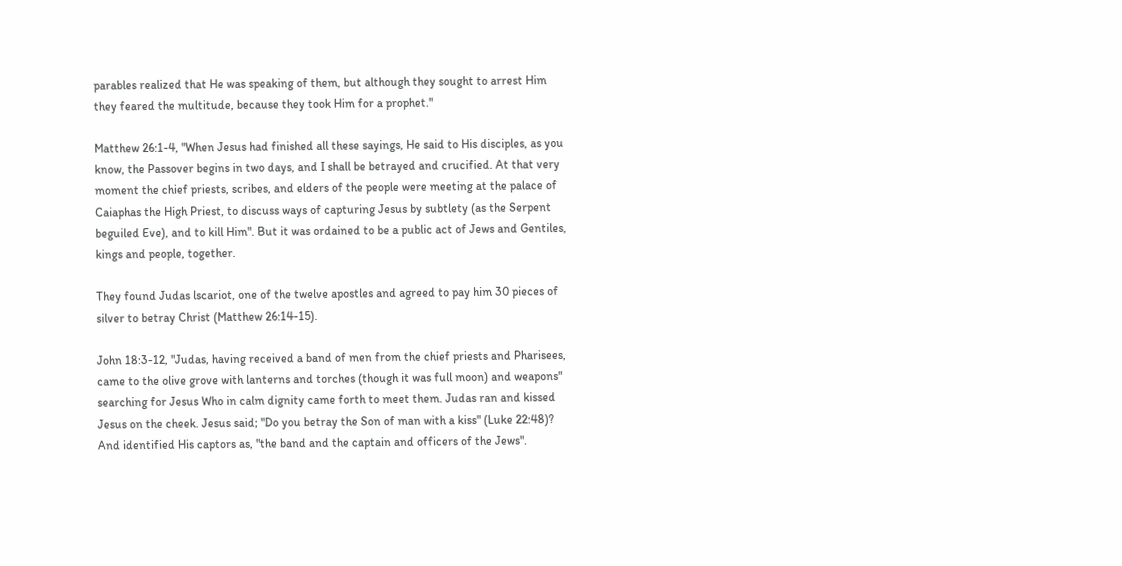parables realized that He was speaking of them, but although they sought to arrest Him they feared the multitude, because they took Him for a prophet."

Matthew 26:1-4, "When Jesus had finished all these sayings, He said to His disciples, as you know, the Passover begins in two days, and I shall be betrayed and crucified. At that very moment the chief priests, scribes, and elders of the people were meeting at the palace of Caiaphas the High Priest, to discuss ways of capturing Jesus by subtlety (as the Serpent beguiled Eve), and to kill Him". But it was ordained to be a public act of Jews and Gentiles, kings and people, together.

They found Judas lscariot, one of the twelve apostles and agreed to pay him 30 pieces of silver to betray Christ (Matthew 26:14-15).

John 18:3-12, "Judas, having received a band of men from the chief priests and Pharisees, came to the olive grove with lanterns and torches (though it was full moon) and weapons" searching for Jesus Who in calm dignity came forth to meet them. Judas ran and kissed Jesus on the cheek. Jesus said; "Do you betray the Son of man with a kiss" (Luke 22:48)? And identified His captors as, "the band and the captain and officers of the Jews".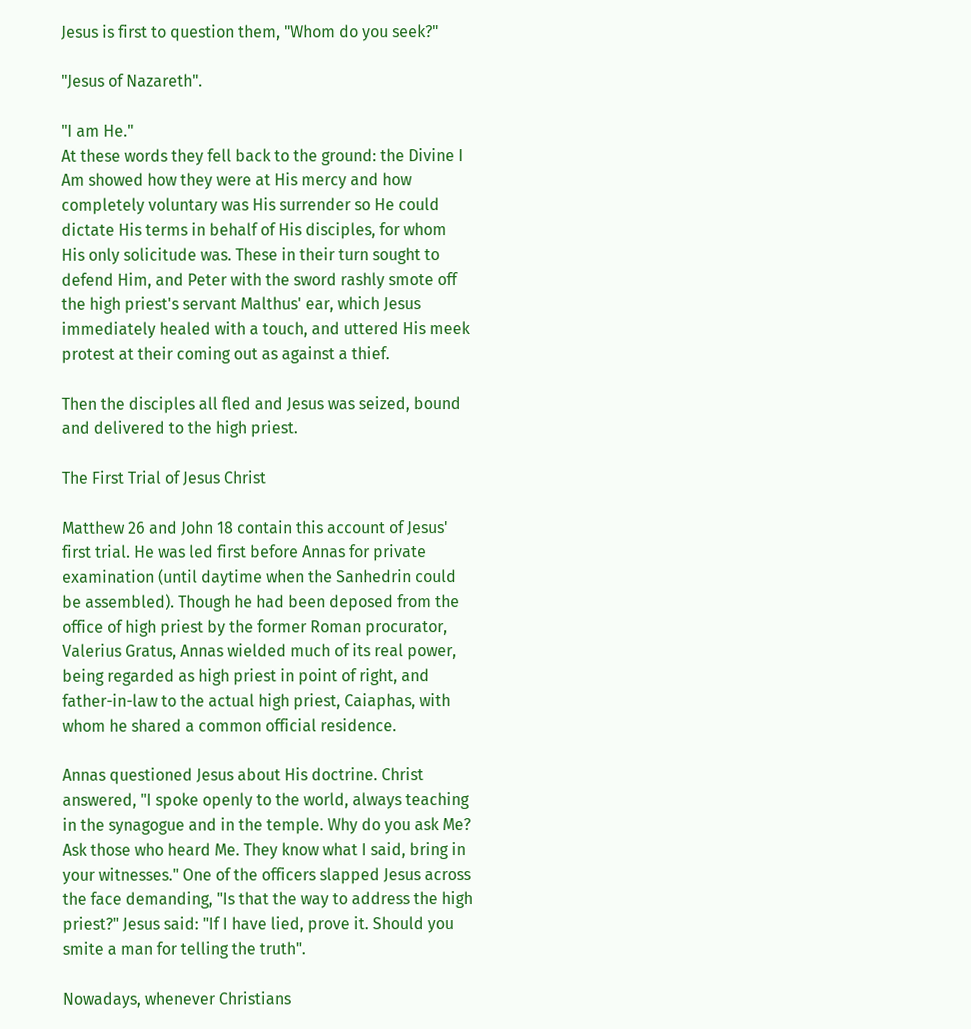Jesus is first to question them, "Whom do you seek?"

"Jesus of Nazareth".

"I am He."
At these words they fell back to the ground: the Divine I Am showed how they were at His mercy and how completely voluntary was His surrender so He could dictate His terms in behalf of His disciples, for whom His only solicitude was. These in their turn sought to defend Him, and Peter with the sword rashly smote off the high priest's servant Malthus' ear, which Jesus immediately healed with a touch, and uttered His meek protest at their coming out as against a thief.

Then the disciples all fled and Jesus was seized, bound and delivered to the high priest.

The First Trial of Jesus Christ

Matthew 26 and John 18 contain this account of Jesus' first trial. He was led first before Annas for private examination (until daytime when the Sanhedrin could be assembled). Though he had been deposed from the office of high priest by the former Roman procurator, Valerius Gratus, Annas wielded much of its real power, being regarded as high priest in point of right, and father-in-law to the actual high priest, Caiaphas, with whom he shared a common official residence.

Annas questioned Jesus about His doctrine. Christ answered, "I spoke openly to the world, always teaching in the synagogue and in the temple. Why do you ask Me? Ask those who heard Me. They know what I said, bring in your witnesses." One of the officers slapped Jesus across the face demanding, "Is that the way to address the high priest?" Jesus said: "If I have lied, prove it. Should you smite a man for telling the truth".

Nowadays, whenever Christians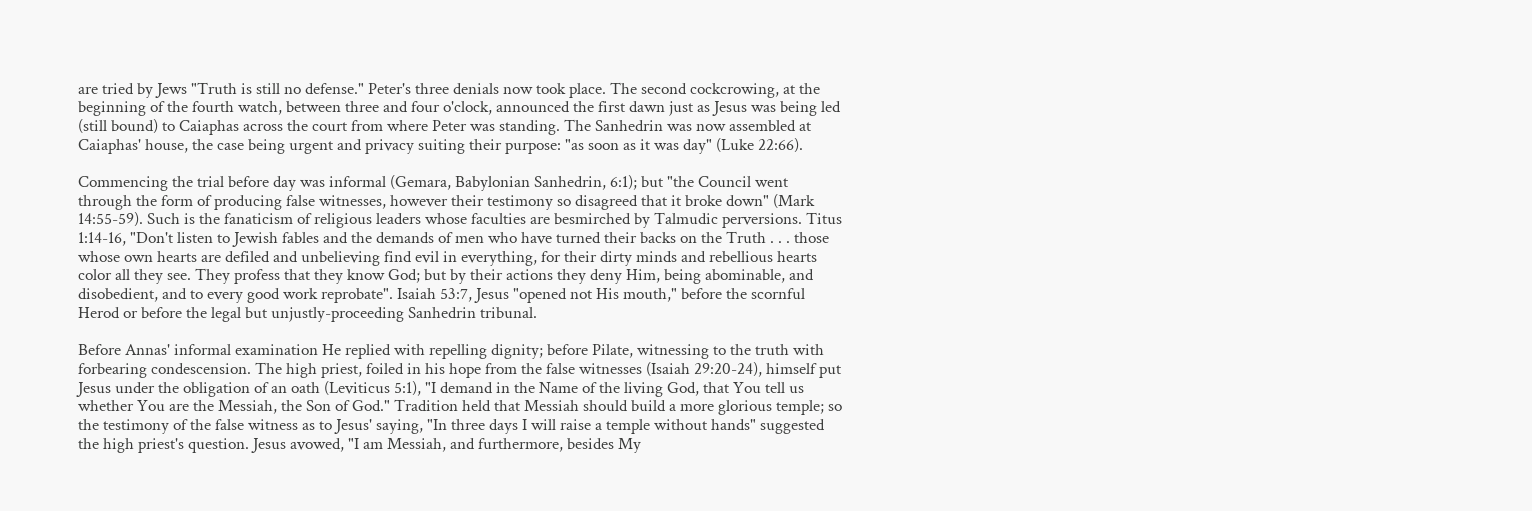are tried by Jews "Truth is still no defense." Peter's three denials now took place. The second cockcrowing, at the beginning of the fourth watch, between three and four o'clock, announced the first dawn just as Jesus was being led (still bound) to Caiaphas across the court from where Peter was standing. The Sanhedrin was now assembled at Caiaphas' house, the case being urgent and privacy suiting their purpose: "as soon as it was day" (Luke 22:66).

Commencing the trial before day was informal (Gemara, Babylonian Sanhedrin, 6:1); but "the Council went through the form of producing false witnesses, however their testimony so disagreed that it broke down" (Mark 14:55-59). Such is the fanaticism of religious leaders whose faculties are besmirched by Talmudic perversions. Titus 1:14-16, "Don't listen to Jewish fables and the demands of men who have turned their backs on the Truth . . . those whose own hearts are defiled and unbelieving find evil in everything, for their dirty minds and rebellious hearts color all they see. They profess that they know God; but by their actions they deny Him, being abominable, and disobedient, and to every good work reprobate". Isaiah 53:7, Jesus "opened not His mouth," before the scornful Herod or before the legal but unjustly-proceeding Sanhedrin tribunal.

Before Annas' informal examination He replied with repelling dignity; before Pilate, witnessing to the truth with forbearing condescension. The high priest, foiled in his hope from the false witnesses (Isaiah 29:20-24), himself put Jesus under the obligation of an oath (Leviticus 5:1), "I demand in the Name of the living God, that You tell us whether You are the Messiah, the Son of God." Tradition held that Messiah should build a more glorious temple; so the testimony of the false witness as to Jesus' saying, "In three days I will raise a temple without hands" suggested the high priest's question. Jesus avowed, "I am Messiah, and furthermore, besides My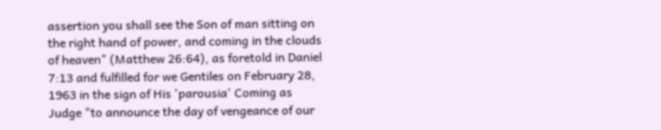assertion you shall see the Son of man sitting on the right hand of power, and coming in the clouds of heaven" (Matthew 26:64), as foretold in Daniel 7:13 and fulfilled for we Gentiles on February 28, 1963 in the sign of His 'parousia' Coming as Judge "to announce the day of vengeance of our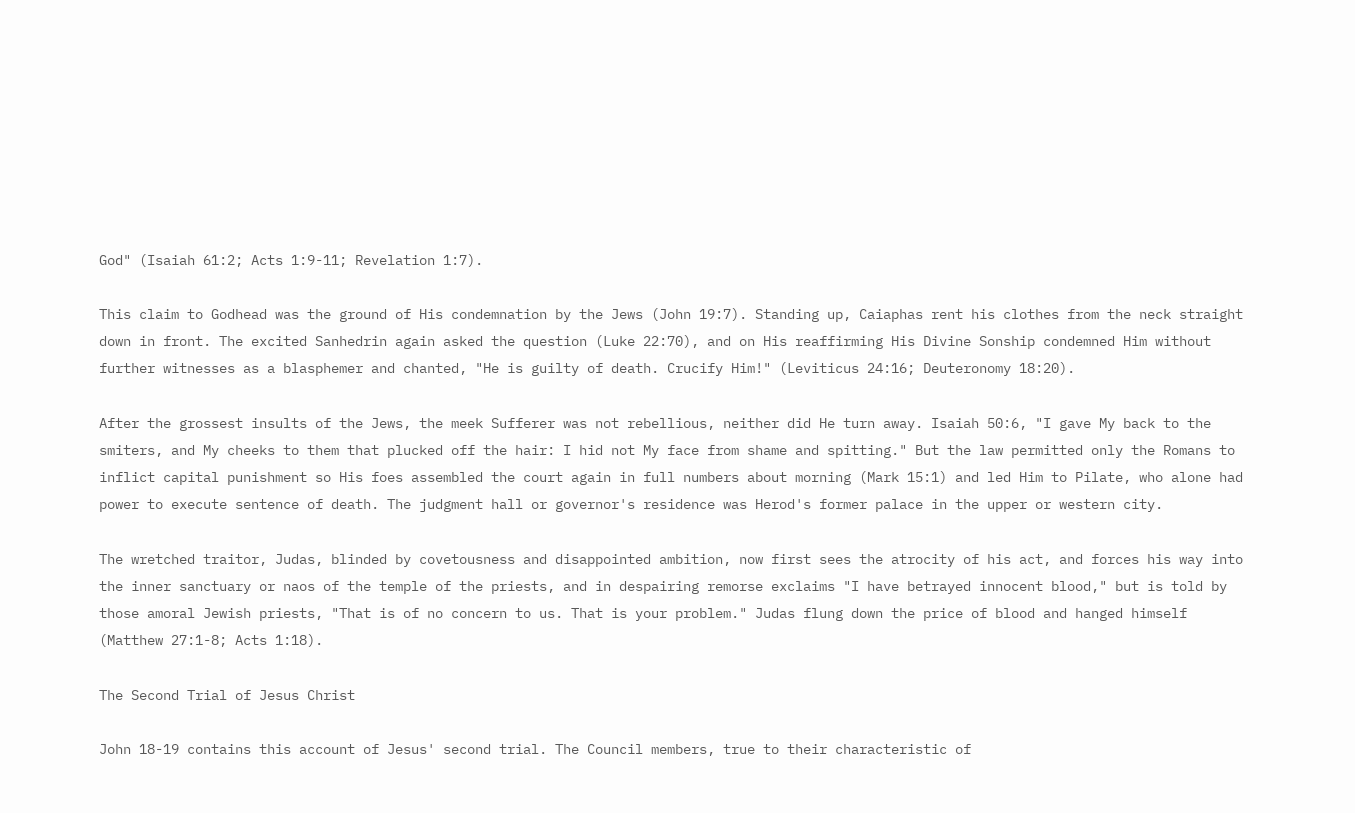God" (Isaiah 61:2; Acts 1:9-11; Revelation 1:7).

This claim to Godhead was the ground of His condemnation by the Jews (John 19:7). Standing up, Caiaphas rent his clothes from the neck straight down in front. The excited Sanhedrin again asked the question (Luke 22:70), and on His reaffirming His Divine Sonship condemned Him without further witnesses as a blasphemer and chanted, "He is guilty of death. Crucify Him!" (Leviticus 24:16; Deuteronomy 18:20).

After the grossest insults of the Jews, the meek Sufferer was not rebellious, neither did He turn away. Isaiah 50:6, "I gave My back to the smiters, and My cheeks to them that plucked off the hair: I hid not My face from shame and spitting." But the law permitted only the Romans to inflict capital punishment so His foes assembled the court again in full numbers about morning (Mark 15:1) and led Him to Pilate, who alone had power to execute sentence of death. The judgment hall or governor's residence was Herod's former palace in the upper or western city.

The wretched traitor, Judas, blinded by covetousness and disappointed ambition, now first sees the atrocity of his act, and forces his way into the inner sanctuary or naos of the temple of the priests, and in despairing remorse exclaims "I have betrayed innocent blood," but is told by those amoral Jewish priests, "That is of no concern to us. That is your problem." Judas flung down the price of blood and hanged himself (Matthew 27:1-8; Acts 1:18).

The Second Trial of Jesus Christ

John 18-19 contains this account of Jesus' second trial. The Council members, true to their characteristic of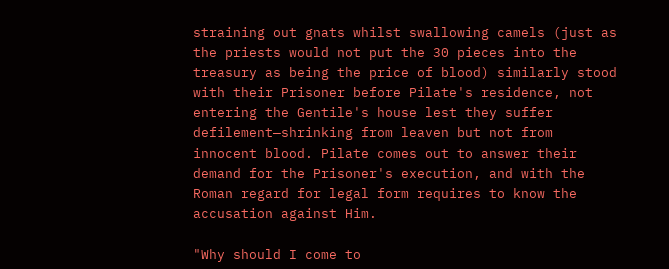straining out gnats whilst swallowing camels (just as the priests would not put the 30 pieces into the treasury as being the price of blood) similarly stood with their Prisoner before Pilate's residence, not entering the Gentile's house lest they suffer defilement—shrinking from leaven but not from innocent blood. Pilate comes out to answer their demand for the Prisoner's execution, and with the Roman regard for legal form requires to know the accusation against Him.

"Why should I come to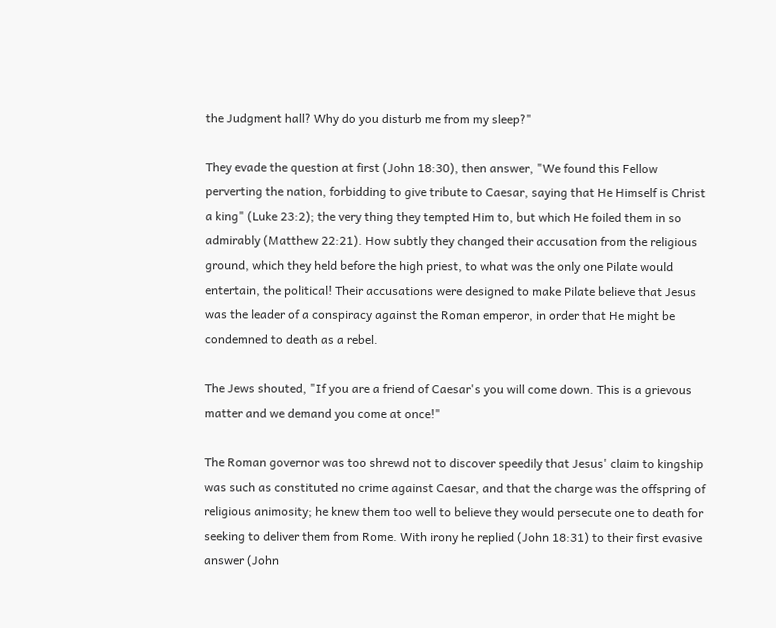the Judgment hall? Why do you disturb me from my sleep?"

They evade the question at first (John 18:30), then answer, "We found this Fellow perverting the nation, forbidding to give tribute to Caesar, saying that He Himself is Christ a king" (Luke 23:2); the very thing they tempted Him to, but which He foiled them in so admirably (Matthew 22:21). How subtly they changed their accusation from the religious ground, which they held before the high priest, to what was the only one Pilate would entertain, the political! Their accusations were designed to make Pilate believe that Jesus was the leader of a conspiracy against the Roman emperor, in order that He might be condemned to death as a rebel.

The Jews shouted, "If you are a friend of Caesar's you will come down. This is a grievous matter and we demand you come at once!"

The Roman governor was too shrewd not to discover speedily that Jesus' claim to kingship was such as constituted no crime against Caesar, and that the charge was the offspring of religious animosity; he knew them too well to believe they would persecute one to death for seeking to deliver them from Rome. With irony he replied (John 18:31) to their first evasive answer (John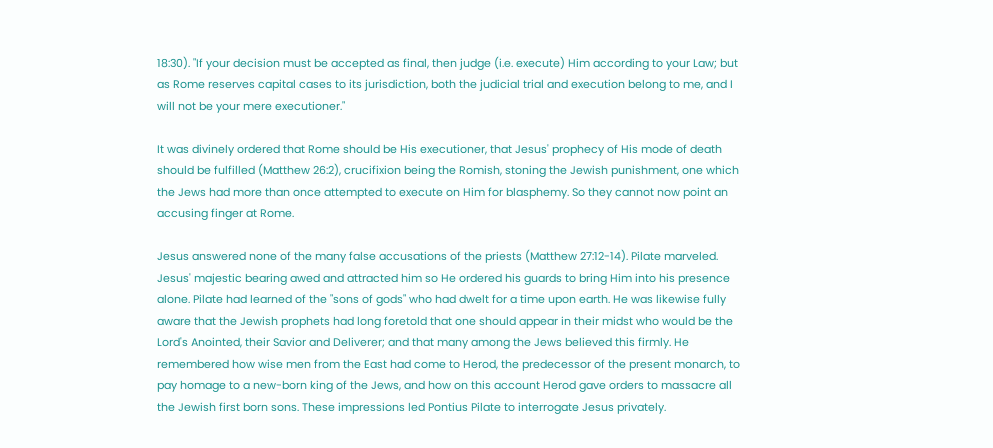18:30). "If your decision must be accepted as final, then judge (i.e. execute) Him according to your Law; but as Rome reserves capital cases to its jurisdiction, both the judicial trial and execution belong to me, and I will not be your mere executioner."

It was divinely ordered that Rome should be His executioner, that Jesus' prophecy of His mode of death should be fulfilled (Matthew 26:2), crucifixion being the Romish, stoning the Jewish punishment, one which the Jews had more than once attempted to execute on Him for blasphemy. So they cannot now point an accusing finger at Rome.

Jesus answered none of the many false accusations of the priests (Matthew 27:12-14). Pilate marveled. Jesus' majestic bearing awed and attracted him so He ordered his guards to bring Him into his presence alone. Pilate had learned of the "sons of gods" who had dwelt for a time upon earth. He was likewise fully aware that the Jewish prophets had long foretold that one should appear in their midst who would be the Lord's Anointed, their Savior and Deliverer; and that many among the Jews believed this firmly. He remembered how wise men from the East had come to Herod, the predecessor of the present monarch, to pay homage to a new-born king of the Jews, and how on this account Herod gave orders to massacre all the Jewish first born sons. These impressions led Pontius Pilate to interrogate Jesus privately.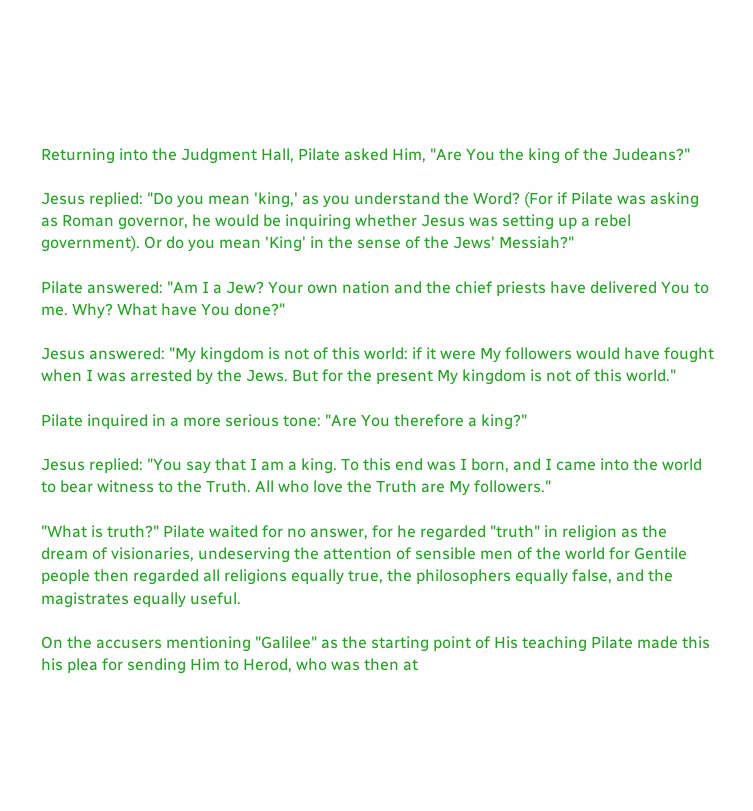Returning into the Judgment Hall, Pilate asked Him, "Are You the king of the Judeans?"

Jesus replied: "Do you mean 'king,' as you understand the Word? (For if Pilate was asking as Roman governor, he would be inquiring whether Jesus was setting up a rebel government). Or do you mean 'King' in the sense of the Jews' Messiah?"

Pilate answered: "Am I a Jew? Your own nation and the chief priests have delivered You to me. Why? What have You done?"

Jesus answered: "My kingdom is not of this world: if it were My followers would have fought when I was arrested by the Jews. But for the present My kingdom is not of this world."

Pilate inquired in a more serious tone: "Are You therefore a king?"

Jesus replied: "You say that I am a king. To this end was I born, and I came into the world to bear witness to the Truth. All who love the Truth are My followers."

"What is truth?" Pilate waited for no answer, for he regarded "truth" in religion as the dream of visionaries, undeserving the attention of sensible men of the world for Gentile people then regarded all religions equally true, the philosophers equally false, and the magistrates equally useful.

On the accusers mentioning "Galilee" as the starting point of His teaching Pilate made this his plea for sending Him to Herod, who was then at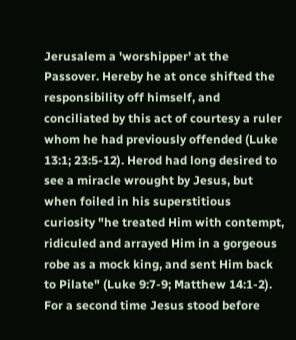Jerusalem a 'worshipper' at the Passover. Hereby he at once shifted the responsibility off himself, and conciliated by this act of courtesy a ruler whom he had previously offended (Luke 13:1; 23:5-12). Herod had long desired to see a miracle wrought by Jesus, but when foiled in his superstitious curiosity "he treated Him with contempt, ridiculed and arrayed Him in a gorgeous robe as a mock king, and sent Him back to Pilate" (Luke 9:7-9; Matthew 14:1-2). For a second time Jesus stood before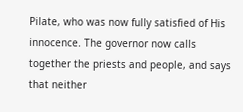Pilate, who was now fully satisfied of His innocence. The governor now calls together the priests and people, and says that neither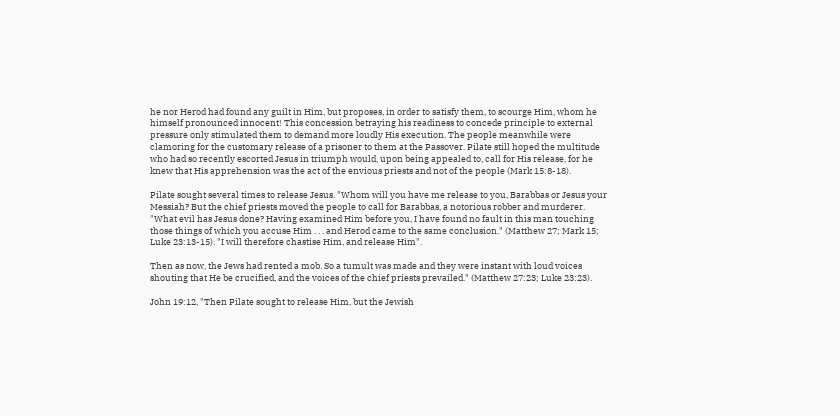he nor Herod had found any guilt in Him, but proposes, in order to satisfy them, to scourge Him, whom he himself pronounced innocent! This concession betraying his readiness to concede principle to external pressure only stimulated them to demand more loudly His execution. The people meanwhile were clamoring for the customary release of a prisoner to them at the Passover. Pilate still hoped the multitude who had so recently escorted Jesus in triumph would, upon being appealed to, call for His release, for he knew that His apprehension was the act of the envious priests and not of the people (Mark 15:8-18).

Pilate sought several times to release Jesus. "Whom will you have me release to you, Barabbas or Jesus your Messiah? But the chief priests moved the people to call for Barabbas, a notorious robber and murderer. "What evil has Jesus done? Having examined Him before you, I have found no fault in this man touching those things of which you accuse Him . . . and Herod came to the same conclusion." (Matthew 27; Mark 15; Luke 23:13-15). "I will therefore chastise Him, and release Him".

Then as now, the Jews had rented a mob. So a tumult was made and they were instant with loud voices shouting that He be crucified, and the voices of the chief priests prevailed." (Matthew 27:23; Luke 23:23).

John 19:12, "Then Pilate sought to release Him, but the Jewish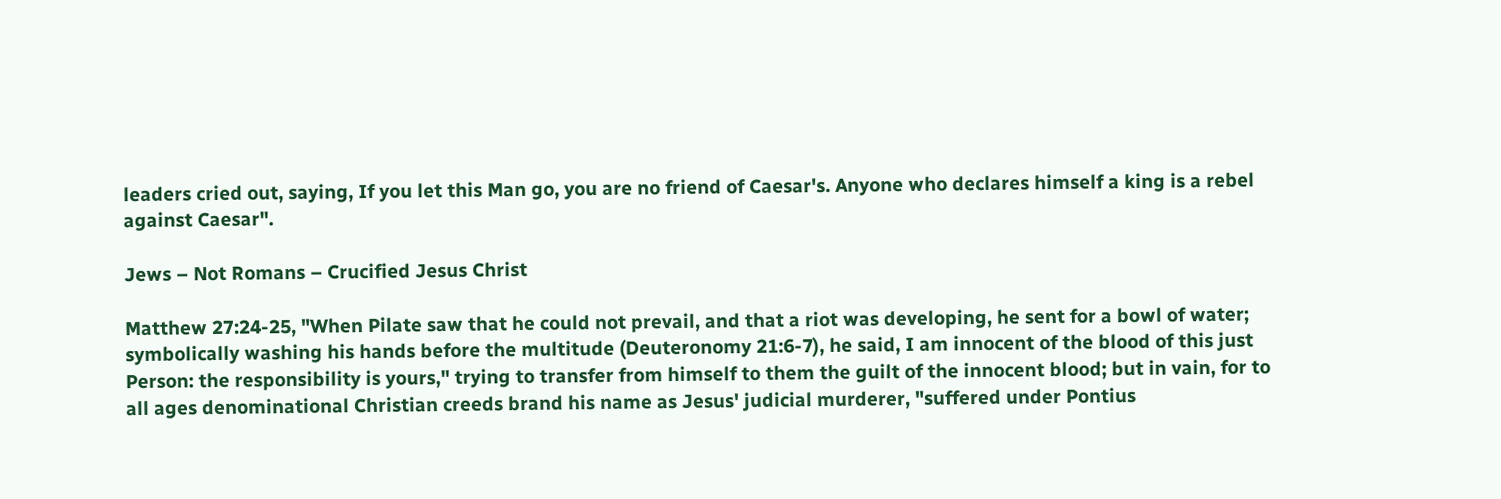leaders cried out, saying, If you let this Man go, you are no friend of Caesar's. Anyone who declares himself a king is a rebel against Caesar".

Jews – Not Romans – Crucified Jesus Christ

Matthew 27:24-25, "When Pilate saw that he could not prevail, and that a riot was developing, he sent for a bowl of water; symbolically washing his hands before the multitude (Deuteronomy 21:6-7), he said, I am innocent of the blood of this just Person: the responsibility is yours," trying to transfer from himself to them the guilt of the innocent blood; but in vain, for to all ages denominational Christian creeds brand his name as Jesus' judicial murderer, "suffered under Pontius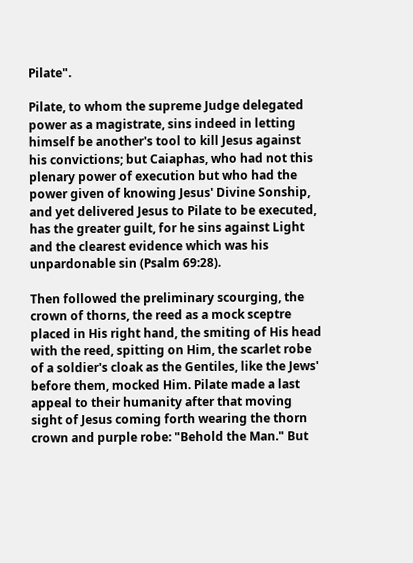Pilate".

Pilate, to whom the supreme Judge delegated power as a magistrate, sins indeed in letting himself be another's tool to kill Jesus against his convictions; but Caiaphas, who had not this plenary power of execution but who had the power given of knowing Jesus' Divine Sonship, and yet delivered Jesus to Pilate to be executed, has the greater guilt, for he sins against Light and the clearest evidence which was his unpardonable sin (Psalm 69:28).

Then followed the preliminary scourging, the crown of thorns, the reed as a mock sceptre placed in His right hand, the smiting of His head with the reed, spitting on Him, the scarlet robe of a soldier's cloak as the Gentiles, like the Jews' before them, mocked Him. Pilate made a last appeal to their humanity after that moving sight of Jesus coming forth wearing the thorn crown and purple robe: "Behold the Man." But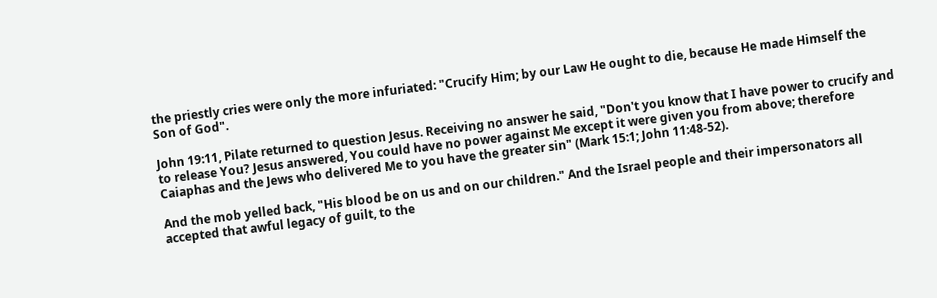the priestly cries were only the more infuriated: "Crucify Him; by our Law He ought to die, because He made Himself the Son of God".

John 19:11, Pilate returned to question Jesus. Receiving no answer he said, "Don't you know that I have power to crucify and to release You? Jesus answered, You could have no power against Me except it were given you from above; therefore Caiaphas and the Jews who delivered Me to you have the greater sin" (Mark 15:1; John 11:48-52).

And the mob yelled back, "His blood be on us and on our children." And the Israel people and their impersonators all accepted that awful legacy of guilt, to the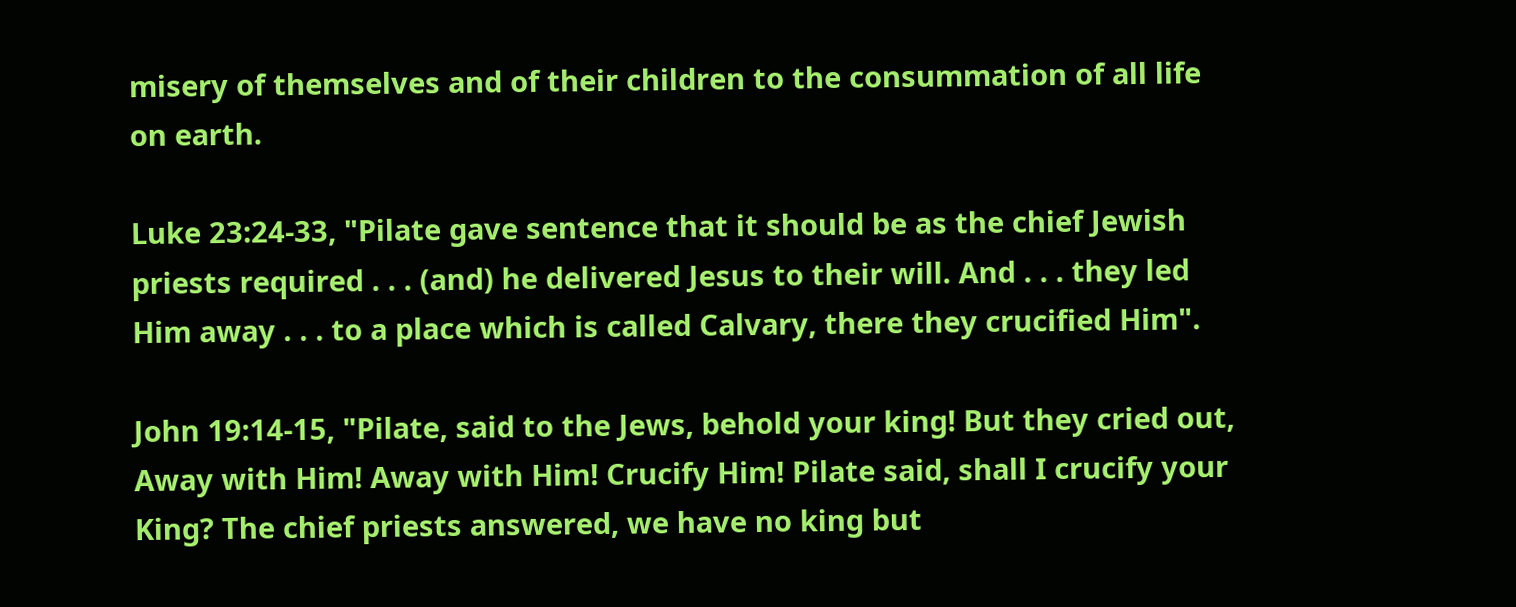misery of themselves and of their children to the consummation of all life on earth.

Luke 23:24-33, "Pilate gave sentence that it should be as the chief Jewish priests required . . . (and) he delivered Jesus to their will. And . . . they led Him away . . . to a place which is called Calvary, there they crucified Him".

John 19:14-15, "Pilate, said to the Jews, behold your king! But they cried out, Away with Him! Away with Him! Crucify Him! Pilate said, shall I crucify your King? The chief priests answered, we have no king but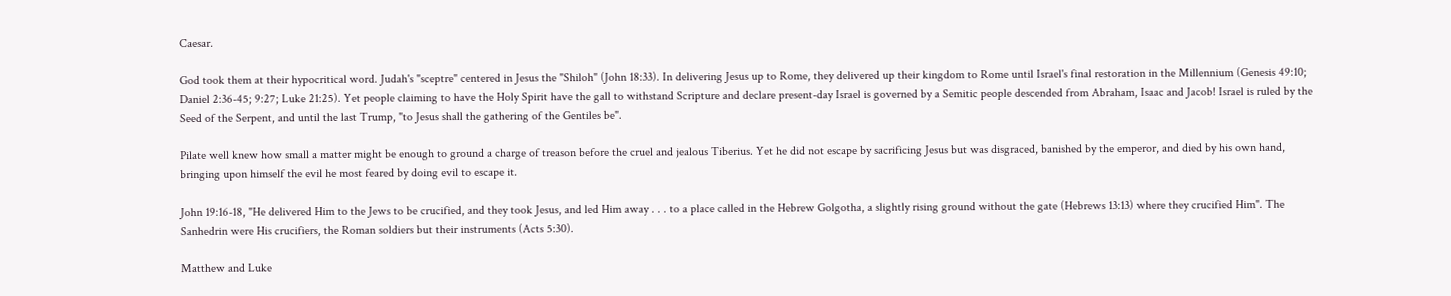Caesar.

God took them at their hypocritical word. Judah's "sceptre" centered in Jesus the "Shiloh" (John 18:33). In delivering Jesus up to Rome, they delivered up their kingdom to Rome until Israel's final restoration in the Millennium (Genesis 49:10; Daniel 2:36-45; 9:27; Luke 21:25). Yet people claiming to have the Holy Spirit have the gall to withstand Scripture and declare present-day Israel is governed by a Semitic people descended from Abraham, Isaac and Jacob! Israel is ruled by the Seed of the Serpent, and until the last Trump, "to Jesus shall the gathering of the Gentiles be".

Pilate well knew how small a matter might be enough to ground a charge of treason before the cruel and jealous Tiberius. Yet he did not escape by sacrificing Jesus but was disgraced, banished by the emperor, and died by his own hand, bringing upon himself the evil he most feared by doing evil to escape it.

John 19:16-18, "He delivered Him to the Jews to be crucified, and they took Jesus, and led Him away . . . to a place called in the Hebrew Golgotha, a slightly rising ground without the gate (Hebrews 13:13) where they crucified Him". The Sanhedrin were His crucifiers, the Roman soldiers but their instruments (Acts 5:30).

Matthew and Luke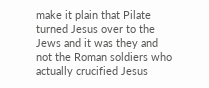make it plain that Pilate turned Jesus over to the Jews and it was they and not the Roman soldiers who actually crucified Jesus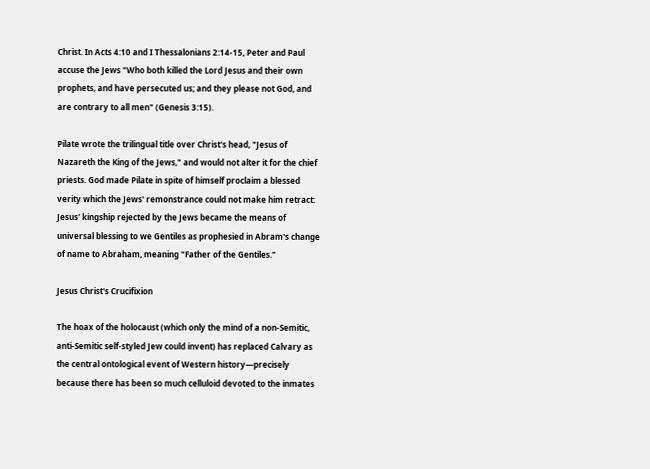Christ. In Acts 4:10 and I Thessalonians 2:14-15, Peter and Paul accuse the Jews "Who both killed the Lord Jesus and their own prophets, and have persecuted us; and they please not God, and are contrary to all men" (Genesis 3:15).

Pilate wrote the trilingual title over Christ's head, "Jesus of Nazareth the King of the Jews," and would not alter it for the chief priests. God made Pilate in spite of himself proclaim a blessed verity which the Jews' remonstrance could not make him retract: Jesus' kingship rejected by the Jews became the means of universal blessing to we Gentiles as prophesied in Abram's change of name to Abraham, meaning "Father of the Gentiles."

Jesus Christ's Crucifixion

The hoax of the holocaust (which only the mind of a non-Semitic, anti-Semitic self-styled Jew could invent) has replaced Calvary as the central ontological event of Western history—precisely because there has been so much celluloid devoted to the inmates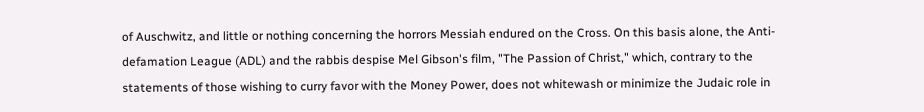of Auschwitz, and little or nothing concerning the horrors Messiah endured on the Cross. On this basis alone, the Anti-defamation League (ADL) and the rabbis despise Mel Gibson's film, "The Passion of Christ," which, contrary to the statements of those wishing to curry favor with the Money Power, does not whitewash or minimize the Judaic role in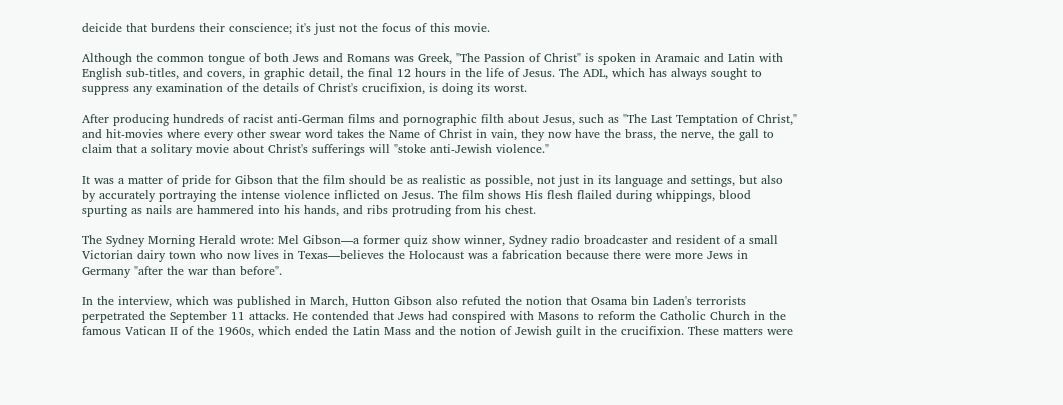deicide that burdens their conscience; it's just not the focus of this movie.

Although the common tongue of both Jews and Romans was Greek, "The Passion of Christ" is spoken in Aramaic and Latin with English sub-titles, and covers, in graphic detail, the final 12 hours in the life of Jesus. The ADL, which has always sought to suppress any examination of the details of Christ's crucifixion, is doing its worst.

After producing hundreds of racist anti-German films and pornographic filth about Jesus, such as "The Last Temptation of Christ," and hit-movies where every other swear word takes the Name of Christ in vain, they now have the brass, the nerve, the gall to claim that a solitary movie about Christ's sufferings will "stoke anti-Jewish violence."

It was a matter of pride for Gibson that the film should be as realistic as possible, not just in its language and settings, but also by accurately portraying the intense violence inflicted on Jesus. The film shows His flesh flailed during whippings, blood spurting as nails are hammered into his hands, and ribs protruding from his chest.

The Sydney Morning Herald wrote: Mel Gibson—a former quiz show winner, Sydney radio broadcaster and resident of a small Victorian dairy town who now lives in Texas—believes the Holocaust was a fabrication because there were more Jews in Germany "after the war than before".

In the interview, which was published in March, Hutton Gibson also refuted the notion that Osama bin Laden's terrorists perpetrated the September 11 attacks. He contended that Jews had conspired with Masons to reform the Catholic Church in the famous Vatican II of the 1960s, which ended the Latin Mass and the notion of Jewish guilt in the crucifixion. These matters were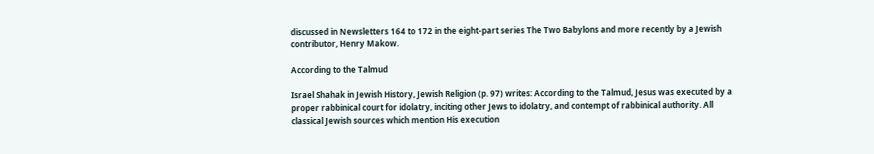discussed in Newsletters 164 to 172 in the eight-part series The Two Babylons and more recently by a Jewish contributor, Henry Makow.

According to the Talmud

Israel Shahak in Jewish History, Jewish Religion (p. 97) writes: According to the Talmud, Jesus was executed by a proper rabbinical court for idolatry, inciting other Jews to idolatry, and contempt of rabbinical authority. All classical Jewish sources which mention His execution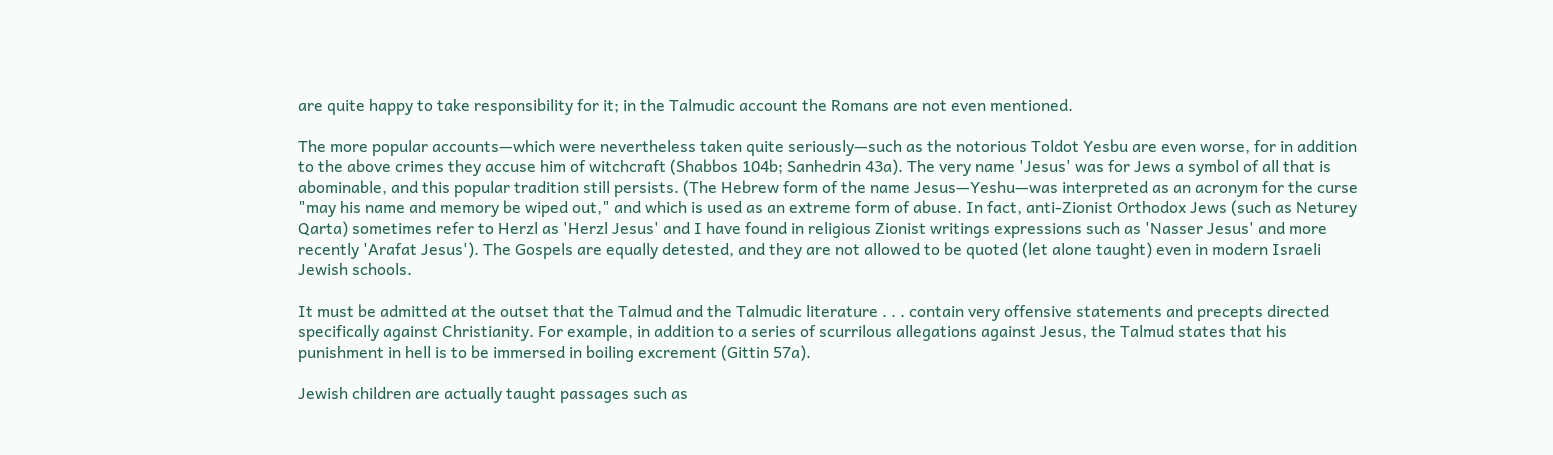are quite happy to take responsibility for it; in the Talmudic account the Romans are not even mentioned.

The more popular accounts—which were nevertheless taken quite seriously—such as the notorious Toldot Yesbu are even worse, for in addition to the above crimes they accuse him of witchcraft (Shabbos 104b; Sanhedrin 43a). The very name 'Jesus' was for Jews a symbol of all that is abominable, and this popular tradition still persists. (The Hebrew form of the name Jesus—Yeshu—was interpreted as an acronym for the curse "may his name and memory be wiped out," and which is used as an extreme form of abuse. In fact, anti-Zionist Orthodox Jews (such as Neturey Qarta) sometimes refer to Herzl as 'Herzl Jesus' and I have found in religious Zionist writings expressions such as 'Nasser Jesus' and more recently 'Arafat Jesus'). The Gospels are equally detested, and they are not allowed to be quoted (let alone taught) even in modern Israeli Jewish schools.

It must be admitted at the outset that the Talmud and the Talmudic literature . . . contain very offensive statements and precepts directed specifically against Christianity. For example, in addition to a series of scurrilous allegations against Jesus, the Talmud states that his punishment in hell is to be immersed in boiling excrement (Gittin 57a).

Jewish children are actually taught passages such as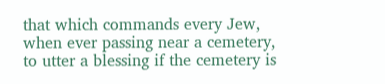that which commands every Jew, when ever passing near a cemetery, to utter a blessing if the cemetery is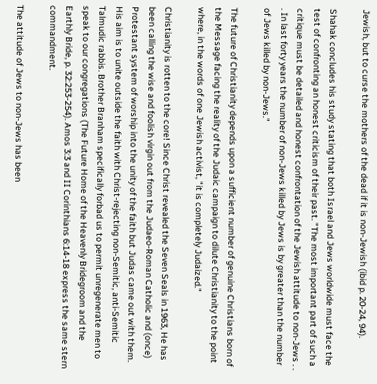Jewish, but to curse the mothers of the dead if it is non-Jewish (ibid p. 20-24, 94).

Shahak concludes his study stating that both Israel and Jews worldwide must face the test of confronting an honest criticism of their past. "The most important part of such a critique must be detailed and honest confrontation of the Jewish attitude to non-Jews . . . In last forty years the number of non-Jews killed by Jews is by greater than the number of Jews killed by non-Jews."

The future of Christianity depends upon a sufficient number of genuine Christians born of the Message facing the reality of the Judaic campaign to dilute Christianity to the point where, in the words of one Jewish activist, "it is completely Judaized."

Christianity is rotten to the core! Since Christ revealed the Seven Seals in 1963, He has been calling the wise and foolish virgin out from the Judaeo-Roman Catholic and (once) Protestant system of worship into the unity of the faith but Judas came out with them. His aim is to unite outside the faith with Christ-rejecting non-Semitic, anti-Semitic Talmudic rabbis. Brother Branham specifically forbad us to permit unregenerate men to speak to our congregations (The Future Home of the Heavenly Bridegroom and the Earthly Bride, p. 32:253-254). Amos 3:3 and II Corinthians 6:14-18 express the same stern commandment.

The attitude of Jews to non-Jews has been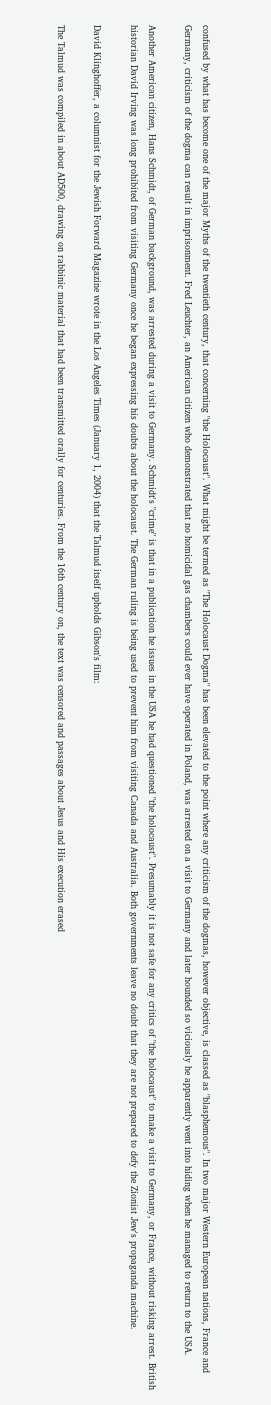confused by what has become one of the major Myths of the twentieth century, that concerning "the Holocaust". What might be termed as "The Holocaust Dogma" has been elevated to the point where any criticism of the dogmas, however objective, is classed as "blasphemous". In two major Western European nations, France and Germany, criticism of the dogma can result in imprisonment. Fred Leuchter, an American citizen who demonstrated that no homicidal gas chambers could ever have operated in Poland, was arrested on a visit to Germany and later hounded so viciously he apparently went into hiding when he managed to return to the USA.

Another American citizen, Hans Schmidt, of German background, was arrested during a visit to Germany. Schmidt's "crime" is that in a publication he issues in the USA he had questioned "the holocaust". Presumably it is not safe for any critics of "the holocaust" to make a visit to Germany, or France, without risking arrest. British historian David Irving was long prohibited from visiting Germany once he began expressing his doubts about the holocaust. The German ruling is being used to prevent him from visiting Canada and Australia. Both governments leave no doubt that they are not prepared to defy the Zionist Jew's propaganda machine.

David Klinghoffer, a columnist for the Jewish Forward Magazine wrote in the Los Angeles Times (January 1, 2004) that the Talmud itself upholds Gibson's film:

The Talmud was compiled in about AD500, drawing on rabbinic material that had been transmitted orally for centuries. From the 16th century on, the text was censored and passages about Jesus and His execution erased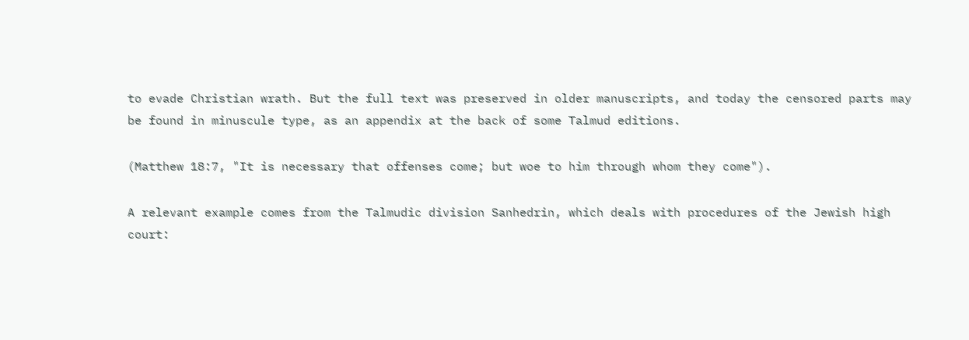to evade Christian wrath. But the full text was preserved in older manuscripts, and today the censored parts may be found in minuscule type, as an appendix at the back of some Talmud editions.

(Matthew 18:7, "It is necessary that offenses come; but woe to him through whom they come").

A relevant example comes from the Talmudic division Sanhedrin, which deals with procedures of the Jewish high court: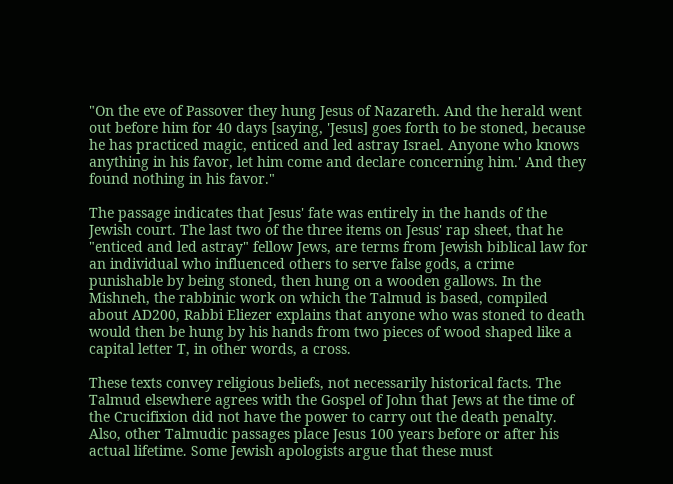"On the eve of Passover they hung Jesus of Nazareth. And the herald went out before him for 40 days [saying, 'Jesus] goes forth to be stoned, because he has practiced magic, enticed and led astray Israel. Anyone who knows anything in his favor, let him come and declare concerning him.' And they found nothing in his favor."

The passage indicates that Jesus' fate was entirely in the hands of the Jewish court. The last two of the three items on Jesus' rap sheet, that he "enticed and led astray" fellow Jews, are terms from Jewish biblical law for an individual who influenced others to serve false gods, a crime punishable by being stoned, then hung on a wooden gallows. In the Mishneh, the rabbinic work on which the Talmud is based, compiled about AD200, Rabbi Eliezer explains that anyone who was stoned to death would then be hung by his hands from two pieces of wood shaped like a capital letter T, in other words, a cross.

These texts convey religious beliefs, not necessarily historical facts. The Talmud elsewhere agrees with the Gospel of John that Jews at the time of the Crucifixion did not have the power to carry out the death penalty. Also, other Talmudic passages place Jesus 100 years before or after his actual lifetime. Some Jewish apologists argue that these must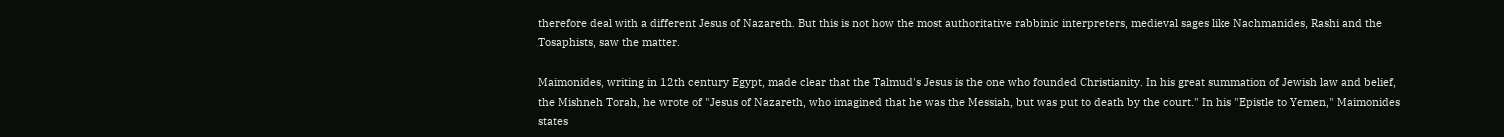therefore deal with a different Jesus of Nazareth. But this is not how the most authoritative rabbinic interpreters, medieval sages like Nachmanides, Rashi and the Tosaphists, saw the matter.

Maimonides, writing in 12th century Egypt, made clear that the Talmud's Jesus is the one who founded Christianity. In his great summation of Jewish law and belief, the Mishneh Torah, he wrote of "Jesus of Nazareth, who imagined that he was the Messiah, but was put to death by the court." In his "Epistle to Yemen," Maimonides states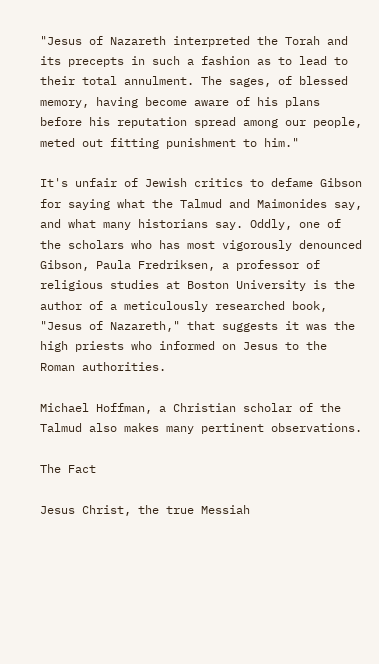"Jesus of Nazareth interpreted the Torah and its precepts in such a fashion as to lead to their total annulment. The sages, of blessed memory, having become aware of his plans before his reputation spread among our people, meted out fitting punishment to him."

It's unfair of Jewish critics to defame Gibson for saying what the Talmud and Maimonides say, and what many historians say. Oddly, one of the scholars who has most vigorously denounced Gibson, Paula Fredriksen, a professor of religious studies at Boston University is the author of a meticulously researched book, "Jesus of Nazareth," that suggests it was the high priests who informed on Jesus to the Roman authorities.

Michael Hoffman, a Christian scholar of the Talmud also makes many pertinent observations.

The Fact

Jesus Christ, the true Messiah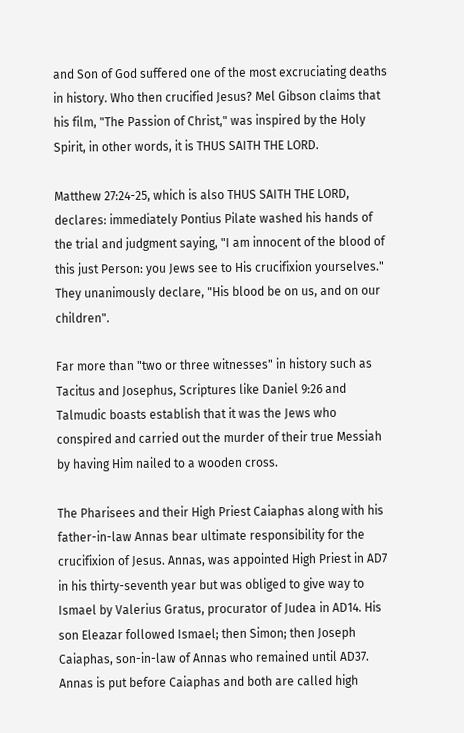and Son of God suffered one of the most excruciating deaths in history. Who then crucified Jesus? Mel Gibson claims that his film, "The Passion of Christ," was inspired by the Holy Spirit, in other words, it is THUS SAITH THE LORD.

Matthew 27:24-25, which is also THUS SAITH THE LORD, declares: immediately Pontius Pilate washed his hands of the trial and judgment saying, "I am innocent of the blood of this just Person: you Jews see to His crucifixion yourselves." They unanimously declare, "His blood be on us, and on our children".

Far more than "two or three witnesses" in history such as Tacitus and Josephus, Scriptures like Daniel 9:26 and Talmudic boasts establish that it was the Jews who conspired and carried out the murder of their true Messiah by having Him nailed to a wooden cross.

The Pharisees and their High Priest Caiaphas along with his father-in-law Annas bear ultimate responsibility for the crucifixion of Jesus. Annas, was appointed High Priest in AD7 in his thirty-seventh year but was obliged to give way to Ismael by Valerius Gratus, procurator of Judea in AD14. His son Eleazar followed Ismael; then Simon; then Joseph Caiaphas, son-in-law of Annas who remained until AD37. Annas is put before Caiaphas and both are called high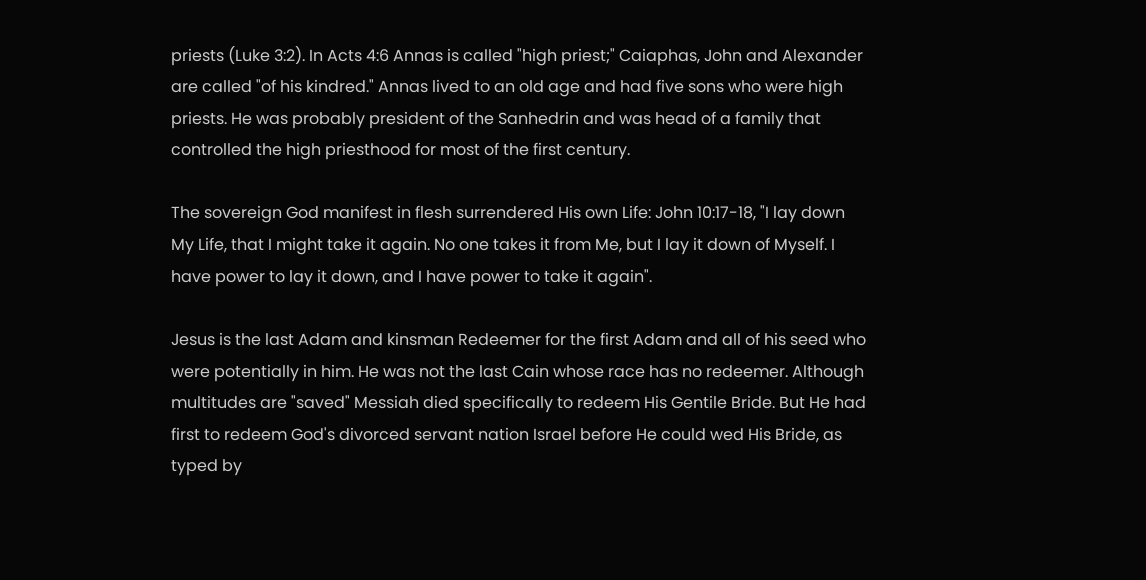priests (Luke 3:2). In Acts 4:6 Annas is called "high priest;" Caiaphas, John and Alexander are called "of his kindred." Annas lived to an old age and had five sons who were high priests. He was probably president of the Sanhedrin and was head of a family that controlled the high priesthood for most of the first century.

The sovereign God manifest in flesh surrendered His own Life: John 10:17-18, "I lay down My Life, that I might take it again. No one takes it from Me, but I lay it down of Myself. I have power to lay it down, and I have power to take it again".

Jesus is the last Adam and kinsman Redeemer for the first Adam and all of his seed who were potentially in him. He was not the last Cain whose race has no redeemer. Although multitudes are "saved" Messiah died specifically to redeem His Gentile Bride. But He had first to redeem God's divorced servant nation Israel before He could wed His Bride, as typed by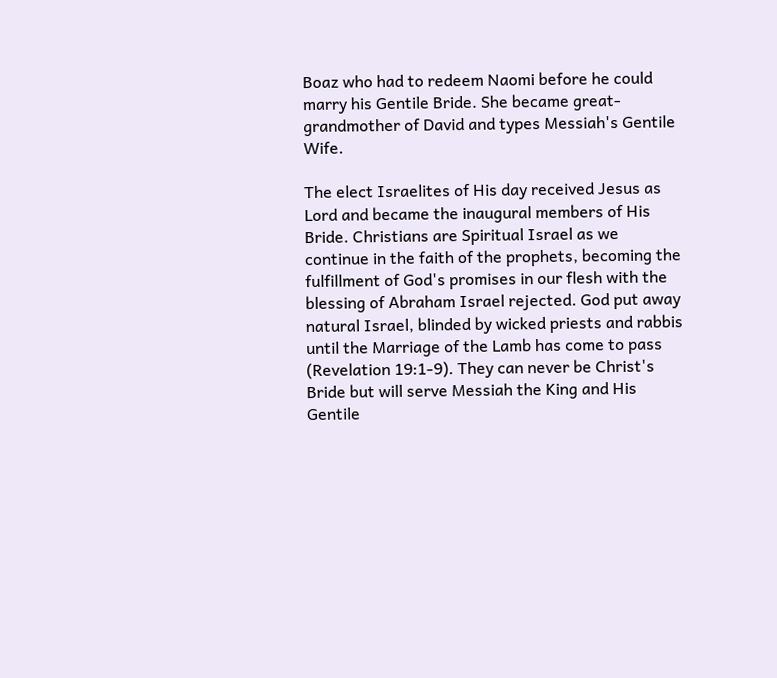Boaz who had to redeem Naomi before he could marry his Gentile Bride. She became great-grandmother of David and types Messiah's Gentile Wife.

The elect Israelites of His day received Jesus as Lord and became the inaugural members of His Bride. Christians are Spiritual Israel as we continue in the faith of the prophets, becoming the fulfillment of God's promises in our flesh with the blessing of Abraham Israel rejected. God put away natural Israel, blinded by wicked priests and rabbis until the Marriage of the Lamb has come to pass (Revelation 19:1-9). They can never be Christ's Bride but will serve Messiah the King and His Gentile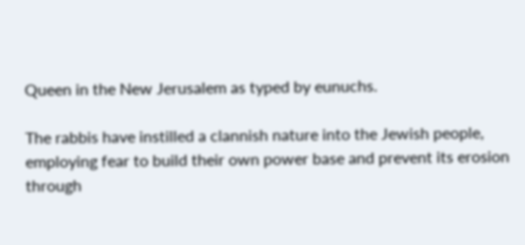Queen in the New Jerusalem as typed by eunuchs.

The rabbis have instilled a clannish nature into the Jewish people, employing fear to build their own power base and prevent its erosion through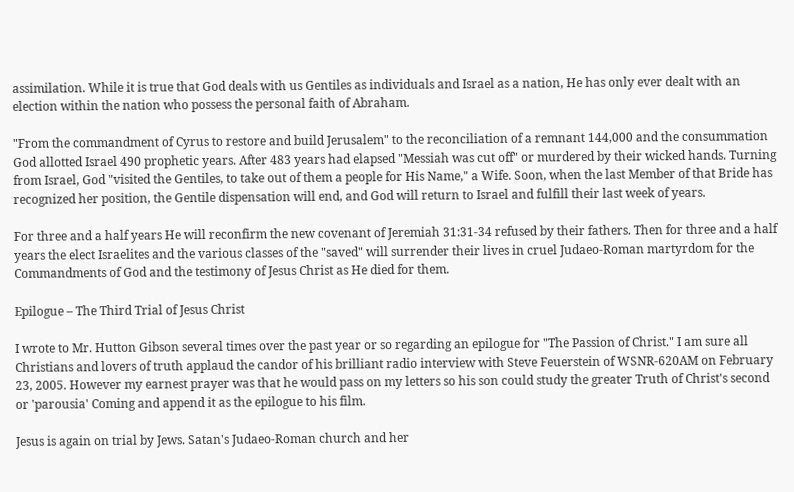assimilation. While it is true that God deals with us Gentiles as individuals and Israel as a nation, He has only ever dealt with an election within the nation who possess the personal faith of Abraham.

"From the commandment of Cyrus to restore and build Jerusalem" to the reconciliation of a remnant 144,000 and the consummation God allotted Israel 490 prophetic years. After 483 years had elapsed "Messiah was cut off" or murdered by their wicked hands. Turning from Israel, God "visited the Gentiles, to take out of them a people for His Name," a Wife. Soon, when the last Member of that Bride has recognized her position, the Gentile dispensation will end, and God will return to Israel and fulfill their last week of years.

For three and a half years He will reconfirm the new covenant of Jeremiah 31:31-34 refused by their fathers. Then for three and a half years the elect Israelites and the various classes of the "saved" will surrender their lives in cruel Judaeo-Roman martyrdom for the Commandments of God and the testimony of Jesus Christ as He died for them.

Epilogue – The Third Trial of Jesus Christ

I wrote to Mr. Hutton Gibson several times over the past year or so regarding an epilogue for "The Passion of Christ." I am sure all Christians and lovers of truth applaud the candor of his brilliant radio interview with Steve Feuerstein of WSNR-620AM on February 23, 2005. However my earnest prayer was that he would pass on my letters so his son could study the greater Truth of Christ's second or 'parousia' Coming and append it as the epilogue to his film.

Jesus is again on trial by Jews. Satan's Judaeo-Roman church and her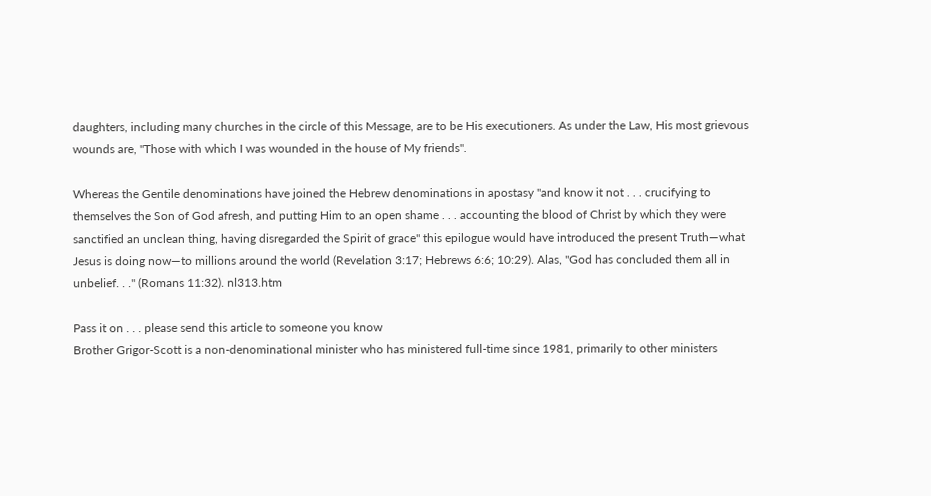daughters, including many churches in the circle of this Message, are to be His executioners. As under the Law, His most grievous wounds are, "Those with which I was wounded in the house of My friends".

Whereas the Gentile denominations have joined the Hebrew denominations in apostasy "and know it not . . . crucifying to themselves the Son of God afresh, and putting Him to an open shame . . . accounting the blood of Christ by which they were sanctified an unclean thing, having disregarded the Spirit of grace" this epilogue would have introduced the present Truth—what Jesus is doing now—to millions around the world (Revelation 3:17; Hebrews 6:6; 10:29). Alas, "God has concluded them all in unbelief. . ." (Romans 11:32). nl313.htm

Pass it on . . . please send this article to someone you know
Brother Grigor-Scott is a non-denominational minister who has ministered full-time since 1981, primarily to other ministers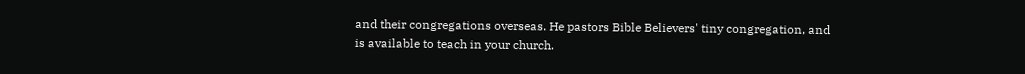and their congregations overseas. He pastors Bible Believers' tiny congregation, and is available to teach in your church.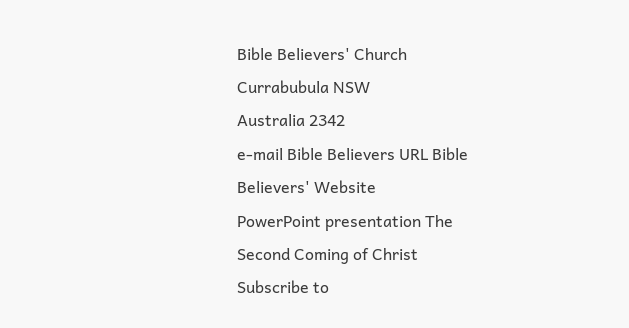Bible Believers' Church
Currabubula NSW
Australia 2342
e-mail Bible Believers URL Bible Believers' Website
PowerPoint presentation The Second Coming of Christ
Subscribe to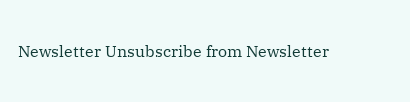Newsletter Unsubscribe from Newsletter